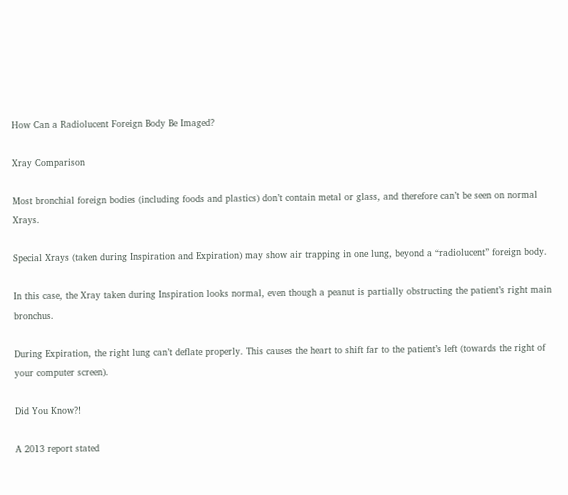How Can a Radiolucent Foreign Body Be Imaged?

Xray Comparison

Most bronchial foreign bodies (including foods and plastics) don’t contain metal or glass, and therefore can’t be seen on normal Xrays.

Special Xrays (taken during Inspiration and Expiration) may show air trapping in one lung, beyond a “radiolucent” foreign body.

In this case, the Xray taken during Inspiration looks normal, even though a peanut is partially obstructing the patient’s right main bronchus.

During Expiration, the right lung can’t deflate properly. This causes the heart to shift far to the patient’s left (towards the right of your computer screen).

Did You Know?!

A 2013 report stated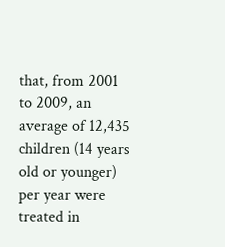that, from 2001 to 2009, an average of 12,435 children (14 years old or younger) per year were treated in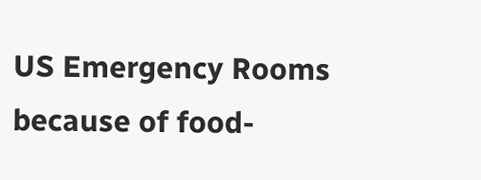US Emergency Rooms because of food-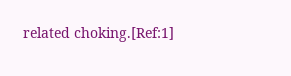related choking.[Ref:1]